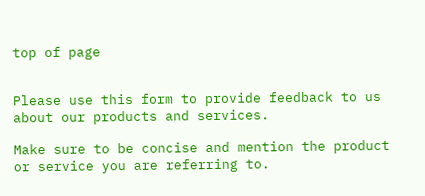top of page


Please use this form to provide feedback to us about our products and services.

Make sure to be concise and mention the product or service you are referring to.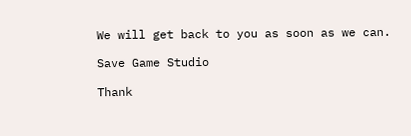We will get back to you as soon as we can.

Save Game Studio

Thank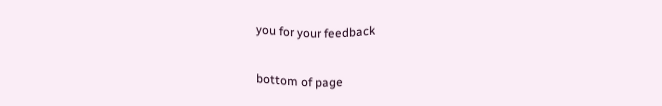you for your feedback

bottom of page